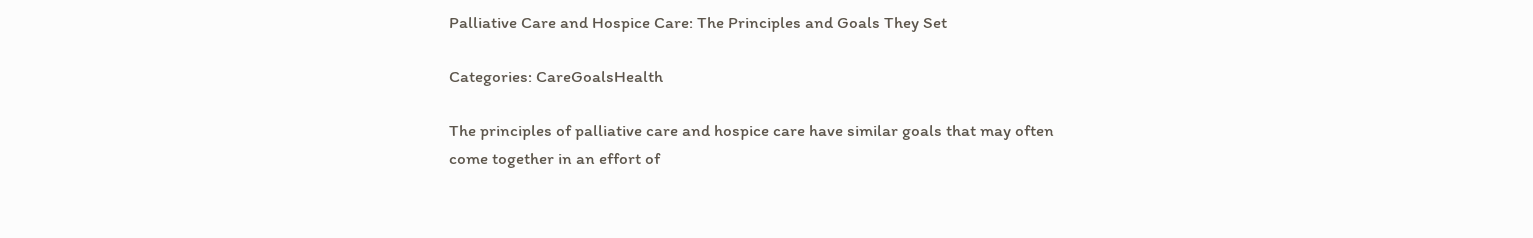Palliative Care and Hospice Care: The Principles and Goals They Set

Categories: CareGoalsHealth

The principles of palliative care and hospice care have similar goals that may often come together in an effort of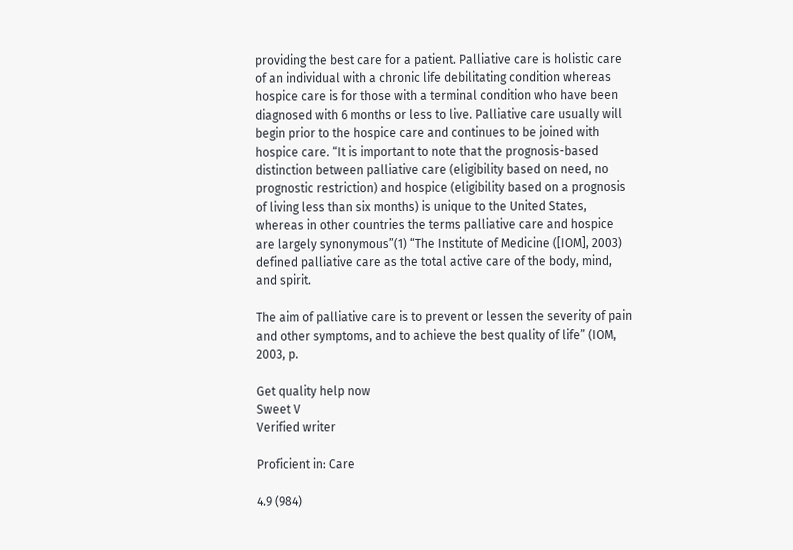providing the best care for a patient. Palliative care is holistic care of an individual with a chronic life debilitating condition whereas hospice care is for those with a terminal condition who have been diagnosed with 6 months or less to live. Palliative care usually will begin prior to the hospice care and continues to be joined with hospice care. “It is important to note that the prognosis-based distinction between palliative care (eligibility based on need, no prognostic restriction) and hospice (eligibility based on a prognosis of living less than six months) is unique to the United States, whereas in other countries the terms palliative care and hospice are largely synonymous”(1) “The Institute of Medicine ([IOM], 2003) defined palliative care as the total active care of the body, mind, and spirit.

The aim of palliative care is to prevent or lessen the severity of pain and other symptoms, and to achieve the best quality of life” (IOM, 2003, p.

Get quality help now
Sweet V
Verified writer

Proficient in: Care

4.9 (984)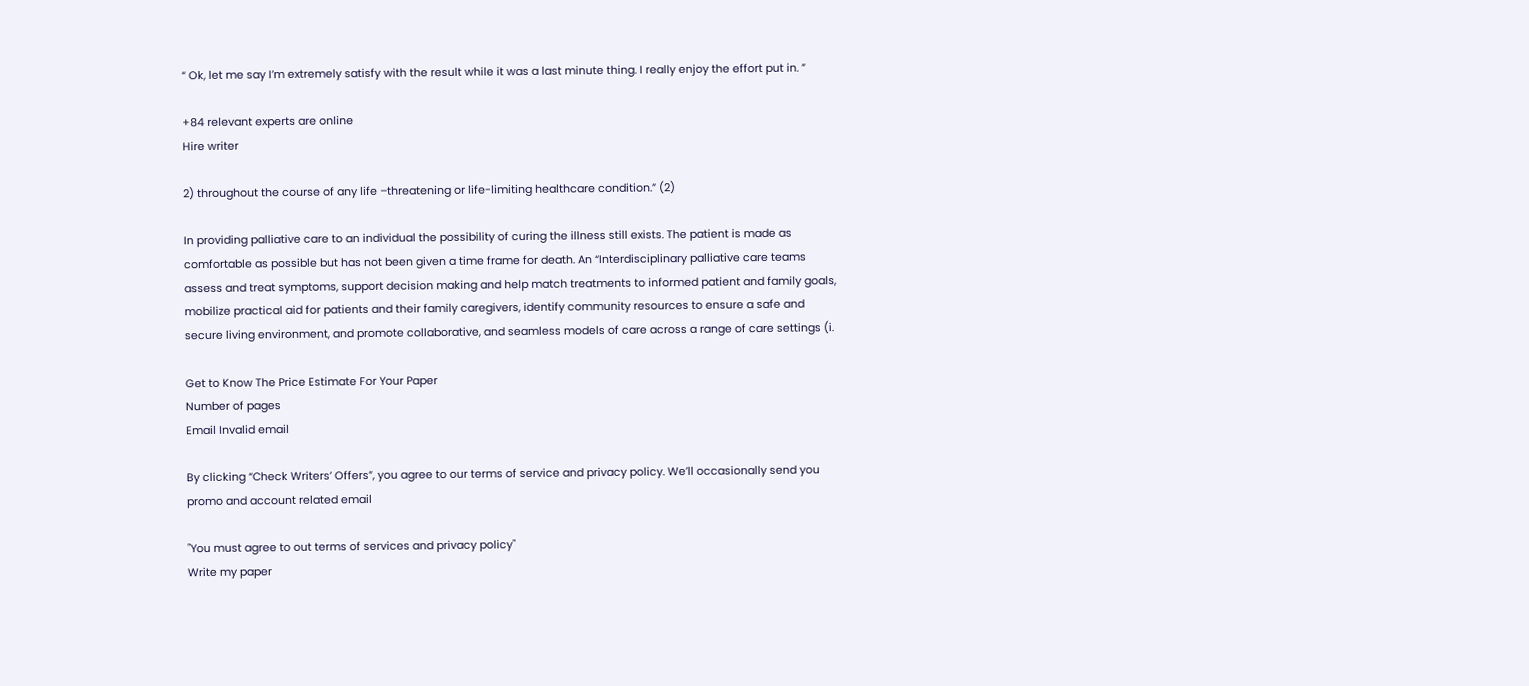“ Ok, let me say I’m extremely satisfy with the result while it was a last minute thing. I really enjoy the effort put in. ”

+84 relevant experts are online
Hire writer

2) throughout the course of any life –threatening or life-limiting healthcare condition.” (2)

In providing palliative care to an individual the possibility of curing the illness still exists. The patient is made as comfortable as possible but has not been given a time frame for death. An “Interdisciplinary palliative care teams assess and treat symptoms, support decision making and help match treatments to informed patient and family goals, mobilize practical aid for patients and their family caregivers, identify community resources to ensure a safe and secure living environment, and promote collaborative, and seamless models of care across a range of care settings (i.

Get to Know The Price Estimate For Your Paper
Number of pages
Email Invalid email

By clicking “Check Writers’ Offers”, you agree to our terms of service and privacy policy. We’ll occasionally send you promo and account related email

"You must agree to out terms of services and privacy policy"
Write my paper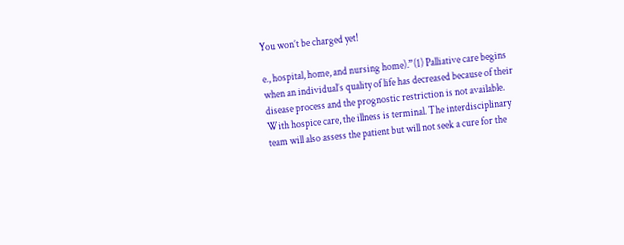You won’t be charged yet!

e., hospital, home, and nursing home).”(1) Palliative care begins when an individual’s quality of life has decreased because of their disease process and the prognostic restriction is not available. With hospice care, the illness is terminal. The interdisciplinary team will also assess the patient but will not seek a cure for the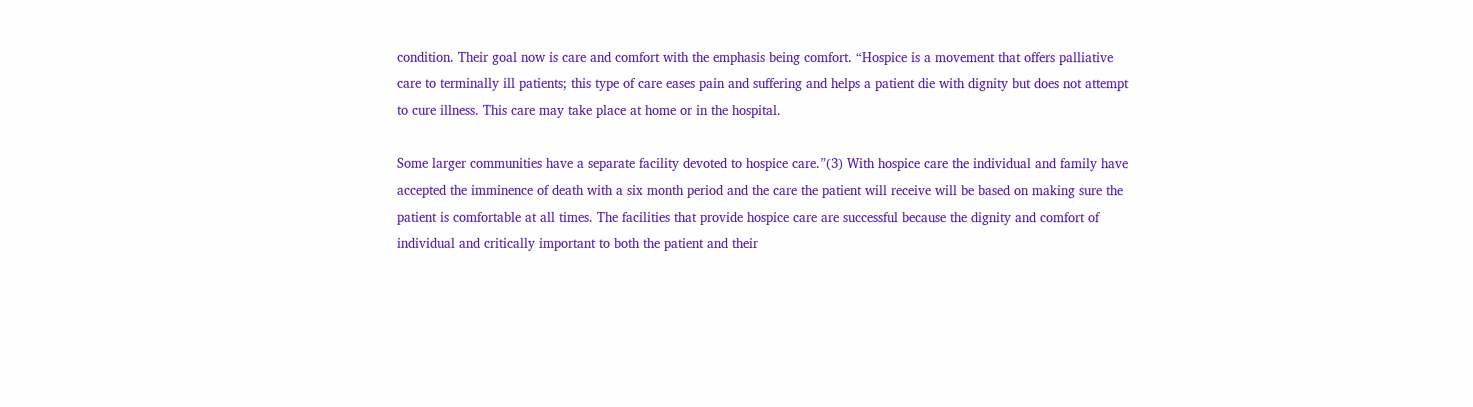condition. Their goal now is care and comfort with the emphasis being comfort. “Hospice is a movement that offers palliative care to terminally ill patients; this type of care eases pain and suffering and helps a patient die with dignity but does not attempt to cure illness. This care may take place at home or in the hospital.

Some larger communities have a separate facility devoted to hospice care.”(3) With hospice care the individual and family have accepted the imminence of death with a six month period and the care the patient will receive will be based on making sure the patient is comfortable at all times. The facilities that provide hospice care are successful because the dignity and comfort of individual and critically important to both the patient and their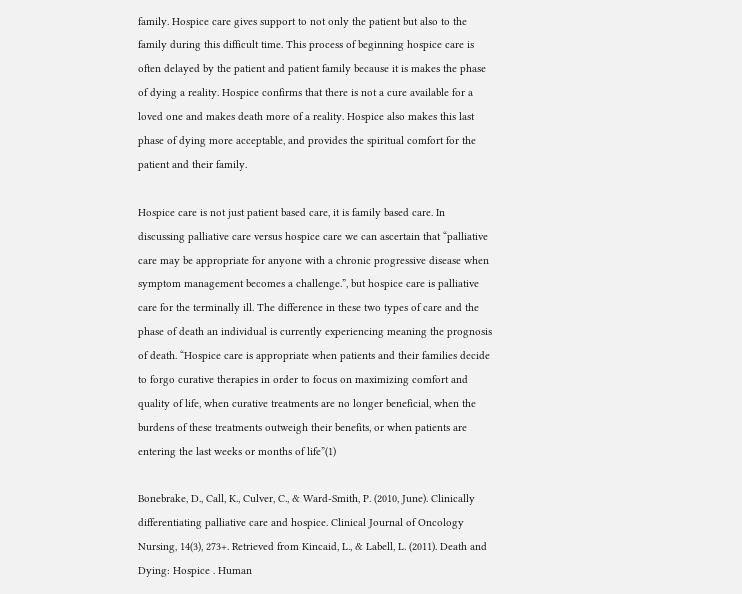family. Hospice care gives support to not only the patient but also to the family during this difficult time. This process of beginning hospice care is often delayed by the patient and patient family because it is makes the phase of dying a reality. Hospice confirms that there is not a cure available for a loved one and makes death more of a reality. Hospice also makes this last phase of dying more acceptable, and provides the spiritual comfort for the patient and their family.

Hospice care is not just patient based care, it is family based care. In discussing palliative care versus hospice care we can ascertain that “palliative care may be appropriate for anyone with a chronic progressive disease when symptom management becomes a challenge.”, but hospice care is palliative care for the terminally ill. The difference in these two types of care and the phase of death an individual is currently experiencing meaning the prognosis of death. “Hospice care is appropriate when patients and their families decide to forgo curative therapies in order to focus on maximizing comfort and quality of life, when curative treatments are no longer beneficial, when the burdens of these treatments outweigh their benefits, or when patients are entering the last weeks or months of life”(1)

Bonebrake, D., Call, K., Culver, C., & Ward-Smith, P. (2010, June). Clinically differentiating palliative care and hospice. Clinical Journal of Oncology Nursing, 14(3), 273+. Retrieved from Kincaid, L., & Labell, L. (2011). Death and Dying: Hospice . Human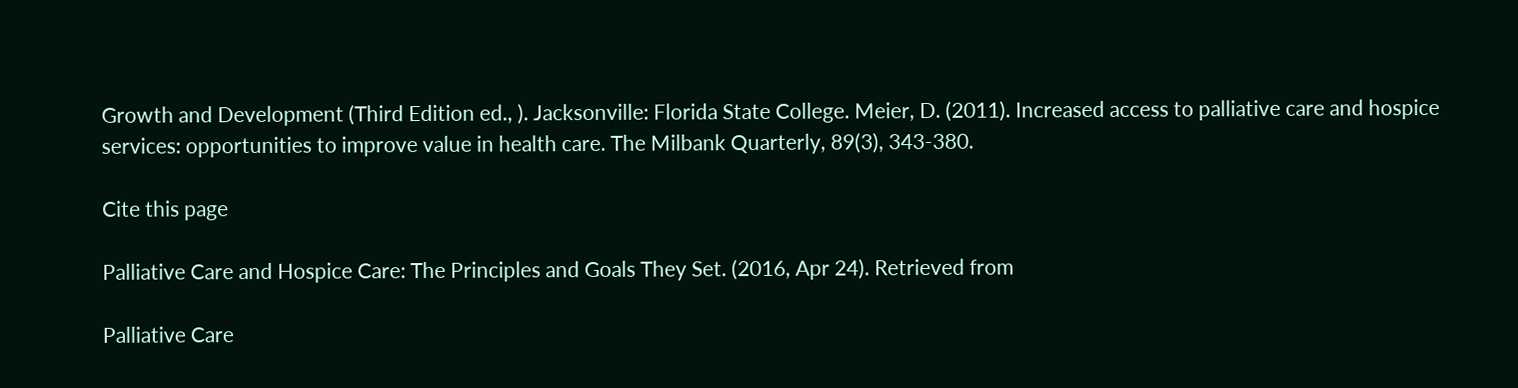Growth and Development (Third Edition ed., ). Jacksonville: Florida State College. Meier, D. (2011). Increased access to palliative care and hospice services: opportunities to improve value in health care. The Milbank Quarterly, 89(3), 343-380.

Cite this page

Palliative Care and Hospice Care: The Principles and Goals They Set. (2016, Apr 24). Retrieved from

Palliative Care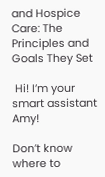and Hospice Care: The Principles and Goals They Set

 Hi! I’m your smart assistant Amy!

Don’t know where to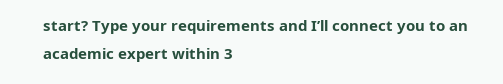start? Type your requirements and I’ll connect you to an academic expert within 3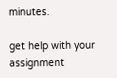minutes.

get help with your assignment